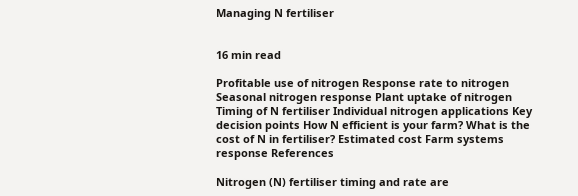Managing N fertiliser


16 min read

Profitable use of nitrogen Response rate to nitrogen Seasonal nitrogen response Plant uptake of nitrogen Timing of N fertiliser Individual nitrogen applications Key decision points How N efficient is your farm? What is the cost of N in fertiliser? Estimated cost Farm systems response References

Nitrogen (N) fertiliser timing and rate are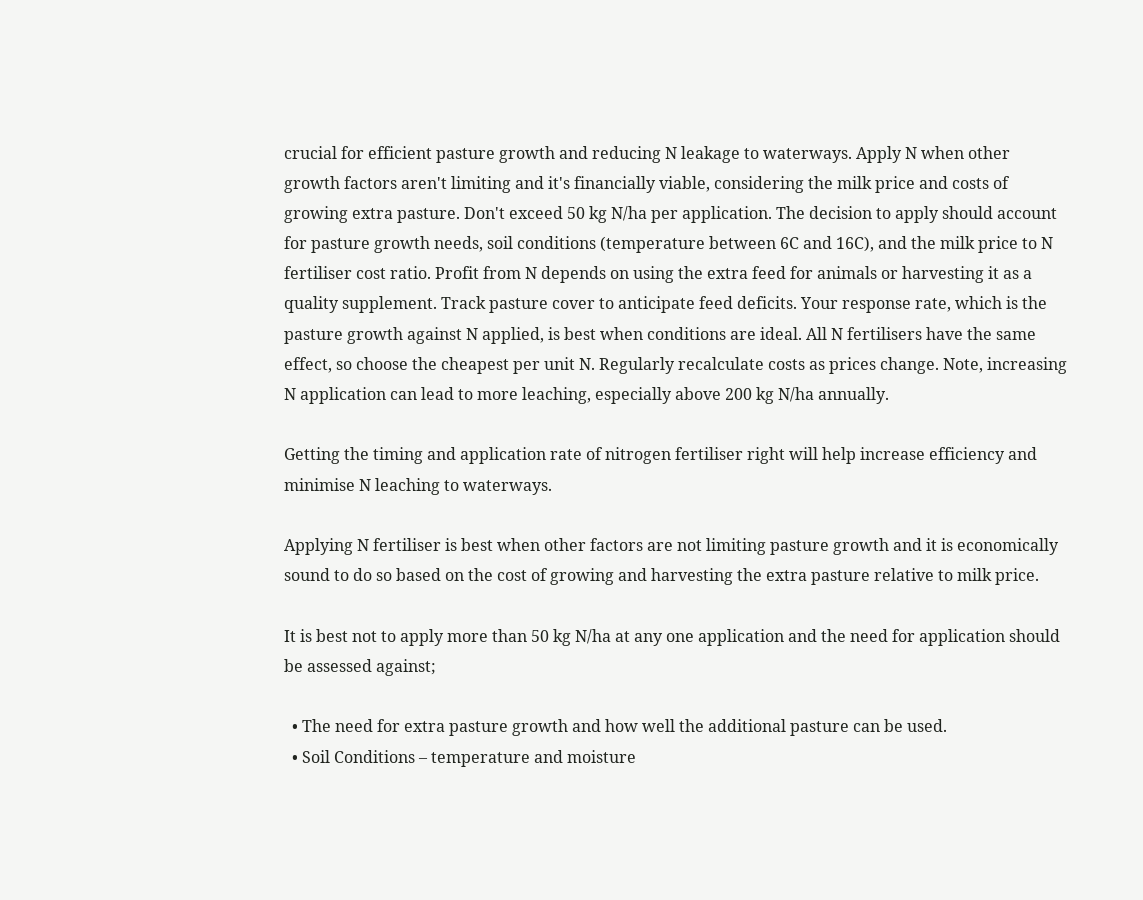crucial for efficient pasture growth and reducing N leakage to waterways. Apply N when other growth factors aren't limiting and it's financially viable, considering the milk price and costs of growing extra pasture. Don't exceed 50 kg N/ha per application. The decision to apply should account for pasture growth needs, soil conditions (temperature between 6C and 16C), and the milk price to N fertiliser cost ratio. Profit from N depends on using the extra feed for animals or harvesting it as a quality supplement. Track pasture cover to anticipate feed deficits. Your response rate, which is the pasture growth against N applied, is best when conditions are ideal. All N fertilisers have the same effect, so choose the cheapest per unit N. Regularly recalculate costs as prices change. Note, increasing N application can lead to more leaching, especially above 200 kg N/ha annually.

Getting the timing and application rate of nitrogen fertiliser right will help increase efficiency and minimise N leaching to waterways.

Applying N fertiliser is best when other factors are not limiting pasture growth and it is economically sound to do so based on the cost of growing and harvesting the extra pasture relative to milk price.

It is best not to apply more than 50 kg N/ha at any one application and the need for application should be assessed against;

  • The need for extra pasture growth and how well the additional pasture can be used.
  • Soil Conditions – temperature and moisture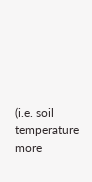(i.e. soil temperature more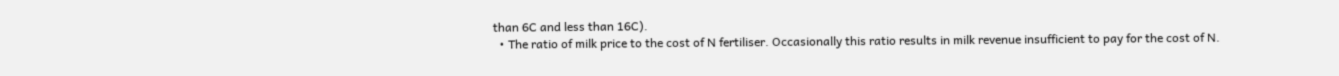than 6C and less than 16C).
  • The ratio of milk price to the cost of N fertiliser. Occasionally this ratio results in milk revenue insufficient to pay for the cost of N.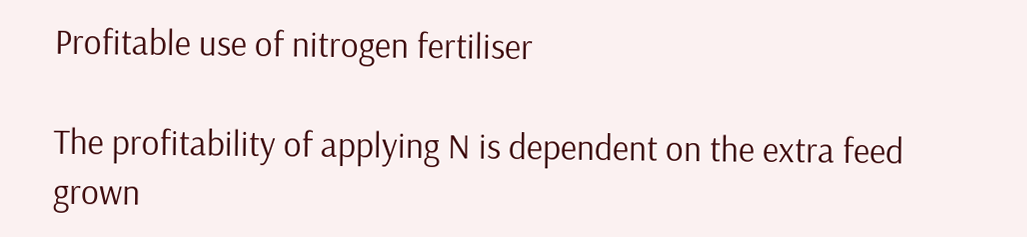Profitable use of nitrogen fertiliser

The profitability of applying N is dependent on the extra feed grown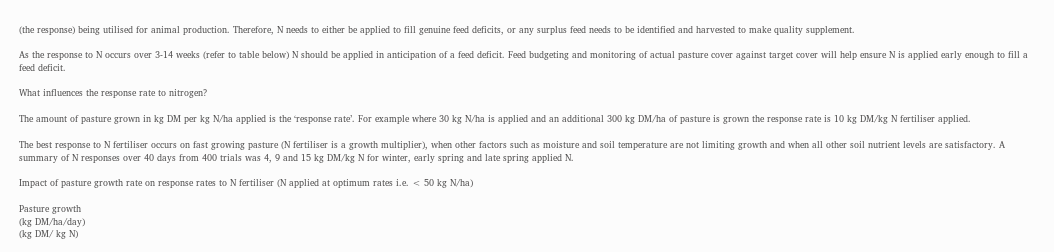(the response) being utilised for animal production. Therefore, N needs to either be applied to fill genuine feed deficits, or any surplus feed needs to be identified and harvested to make quality supplement.

As the response to N occurs over 3-14 weeks (refer to table below) N should be applied in anticipation of a feed deficit. Feed budgeting and monitoring of actual pasture cover against target cover will help ensure N is applied early enough to fill a feed deficit.

What influences the response rate to nitrogen?

The amount of pasture grown in kg DM per kg N/ha applied is the ‘response rate’. For example where 30 kg N/ha is applied and an additional 300 kg DM/ha of pasture is grown the response rate is 10 kg DM/kg N fertiliser applied.

The best response to N fertiliser occurs on fast growing pasture (N fertiliser is a growth multiplier), when other factors such as moisture and soil temperature are not limiting growth and when all other soil nutrient levels are satisfactory. A summary of N responses over 40 days from 400 trials was 4, 9 and 15 kg DM/kg N for winter, early spring and late spring applied N.

Impact of pasture growth rate on response rates to N fertiliser (N applied at optimum rates i.e. < 50 kg N/ha)

Pasture growth
(kg DM/ha/day)
(kg DM/ kg N)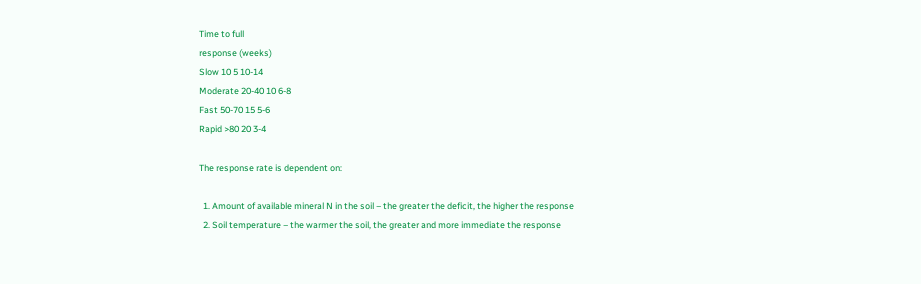Time to full
response (weeks)
Slow 10 5 10-14
Moderate 20-40 10 6-8
Fast 50-70 15 5-6
Rapid >80 20 3-4

The response rate is dependent on:

  1. Amount of available mineral N in the soil – the greater the deficit, the higher the response
  2. Soil temperature – the warmer the soil, the greater and more immediate the response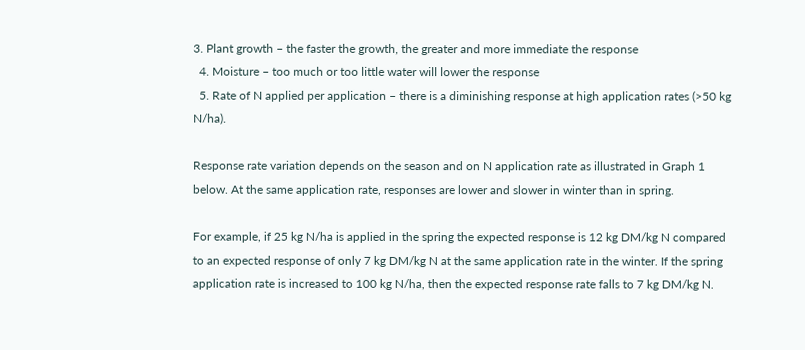3. Plant growth – the faster the growth, the greater and more immediate the response
  4. Moisture – too much or too little water will lower the response
  5. Rate of N applied per application – there is a diminishing response at high application rates (>50 kg N/ha).

Response rate variation depends on the season and on N application rate as illustrated in Graph 1 below. At the same application rate, responses are lower and slower in winter than in spring.

For example, if 25 kg N/ha is applied in the spring the expected response is 12 kg DM/kg N compared to an expected response of only 7 kg DM/kg N at the same application rate in the winter. If the spring application rate is increased to 100 kg N/ha, then the expected response rate falls to 7 kg DM/kg N.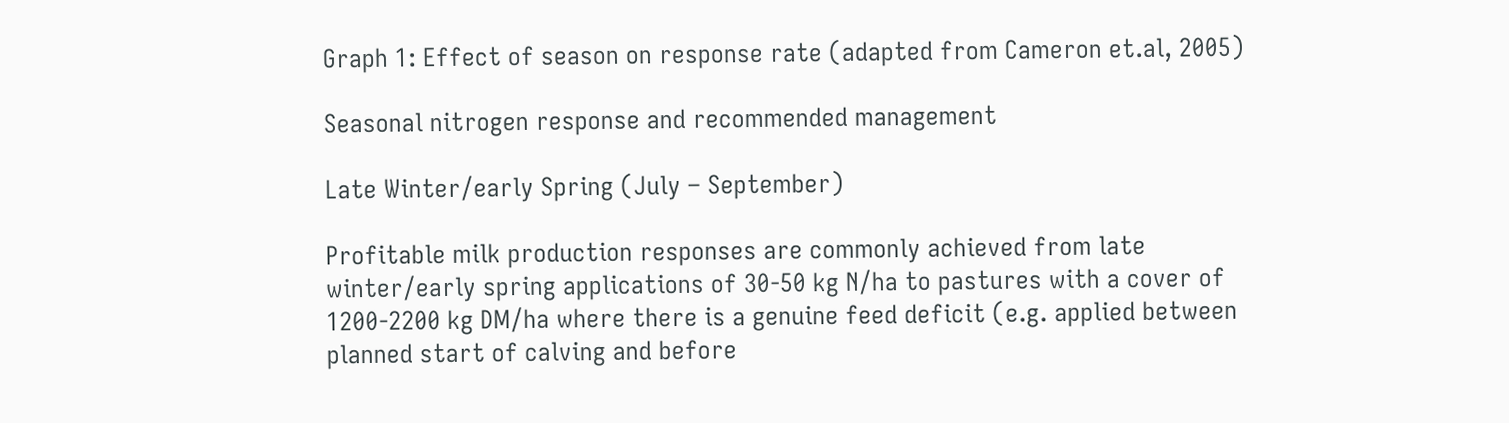Graph 1: Effect of season on response rate (adapted from Cameron et.al, 2005)

Seasonal nitrogen response and recommended management

Late Winter/early Spring (July – September)

Profitable milk production responses are commonly achieved from late winter/early spring applications of 30-50 kg N/ha to pastures with a cover of 1200-2200 kg DM/ha where there is a genuine feed deficit (e.g. applied between planned start of calving and before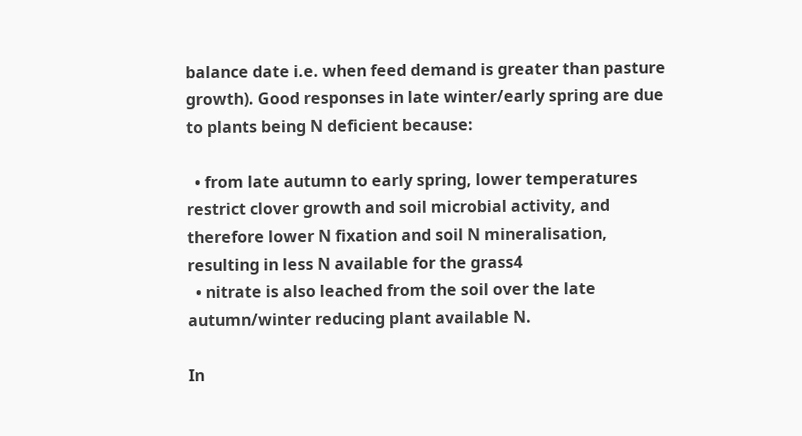balance date i.e. when feed demand is greater than pasture growth). Good responses in late winter/early spring are due to plants being N deficient because:

  • from late autumn to early spring, lower temperatures restrict clover growth and soil microbial activity, and therefore lower N fixation and soil N mineralisation, resulting in less N available for the grass4
  • nitrate is also leached from the soil over the late autumn/winter reducing plant available N.

In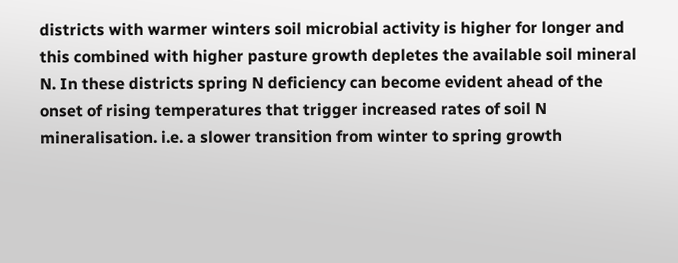districts with warmer winters soil microbial activity is higher for longer and this combined with higher pasture growth depletes the available soil mineral N. In these districts spring N deficiency can become evident ahead of the onset of rising temperatures that trigger increased rates of soil N mineralisation. i.e. a slower transition from winter to spring growth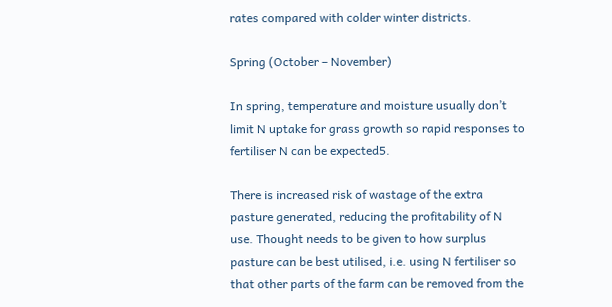rates compared with colder winter districts.

Spring (October – November)

In spring, temperature and moisture usually don’t limit N uptake for grass growth so rapid responses to fertiliser N can be expected5.

There is increased risk of wastage of the extra pasture generated, reducing the profitability of N use. Thought needs to be given to how surplus pasture can be best utilised, i.e. using N fertiliser so that other parts of the farm can be removed from the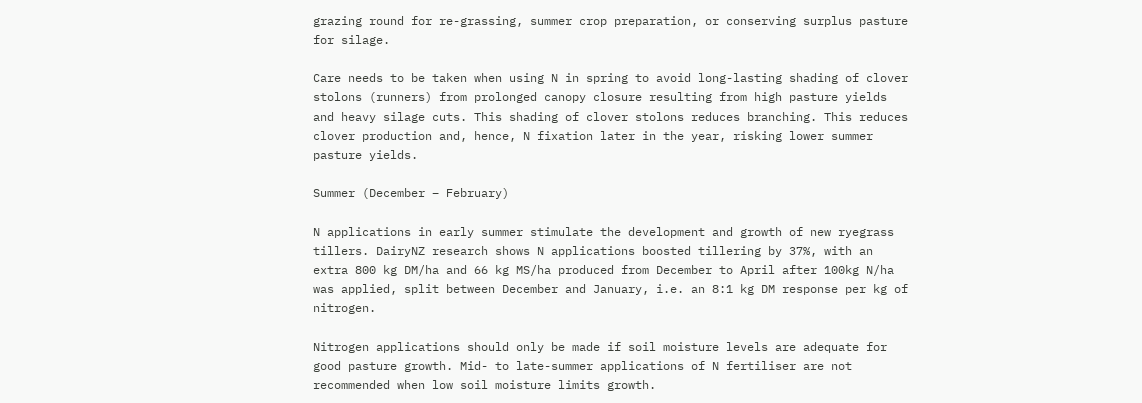grazing round for re-grassing, summer crop preparation, or conserving surplus pasture for silage.

Care needs to be taken when using N in spring to avoid long-lasting shading of clover stolons (runners) from prolonged canopy closure resulting from high pasture yields and heavy silage cuts. This shading of clover stolons reduces branching. This reduces clover production and, hence, N fixation later in the year, risking lower summer pasture yields.

Summer (December – February)

N applications in early summer stimulate the development and growth of new ryegrass tillers. DairyNZ research shows N applications boosted tillering by 37%, with an extra 800 kg DM/ha and 66 kg MS/ha produced from December to April after 100kg N/ha was applied, split between December and January, i.e. an 8:1 kg DM response per kg of nitrogen.

Nitrogen applications should only be made if soil moisture levels are adequate for good pasture growth. Mid- to late-summer applications of N fertiliser are not recommended when low soil moisture limits growth.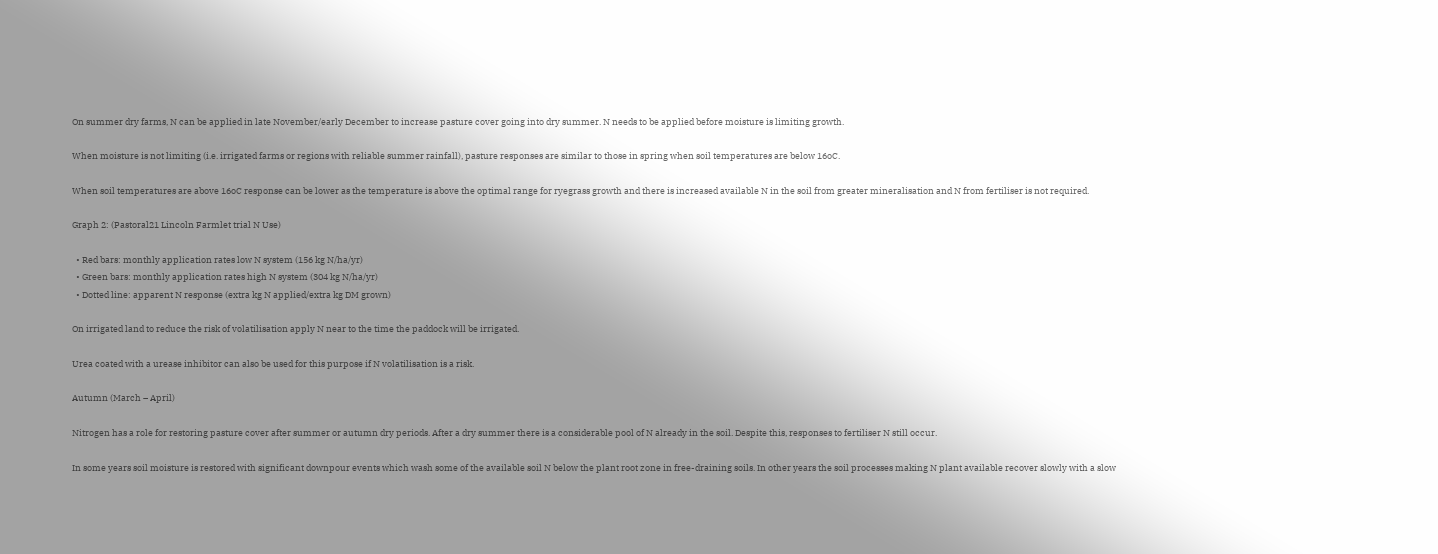On summer dry farms, N can be applied in late November/early December to increase pasture cover going into dry summer. N needs to be applied before moisture is limiting growth.

When moisture is not limiting (i.e. irrigated farms or regions with reliable summer rainfall), pasture responses are similar to those in spring when soil temperatures are below 16oC.

When soil temperatures are above 16oC response can be lower as the temperature is above the optimal range for ryegrass growth and there is increased available N in the soil from greater mineralisation and N from fertiliser is not required.

Graph 2: (Pastoral21 Lincoln Farmlet trial N Use)

  • Red bars: monthly application rates low N system (156 kg N/ha/yr)
  • Green bars: monthly application rates high N system (304 kg N/ha/yr)
  • Dotted line: apparent N response (extra kg N applied/extra kg DM grown)

On irrigated land to reduce the risk of volatilisation apply N near to the time the paddock will be irrigated.

Urea coated with a urease inhibitor can also be used for this purpose if N volatilisation is a risk.

Autumn (March – April)

Nitrogen has a role for restoring pasture cover after summer or autumn dry periods. After a dry summer there is a considerable pool of N already in the soil. Despite this, responses to fertiliser N still occur.

In some years soil moisture is restored with significant downpour events which wash some of the available soil N below the plant root zone in free-draining soils. In other years the soil processes making N plant available recover slowly with a slow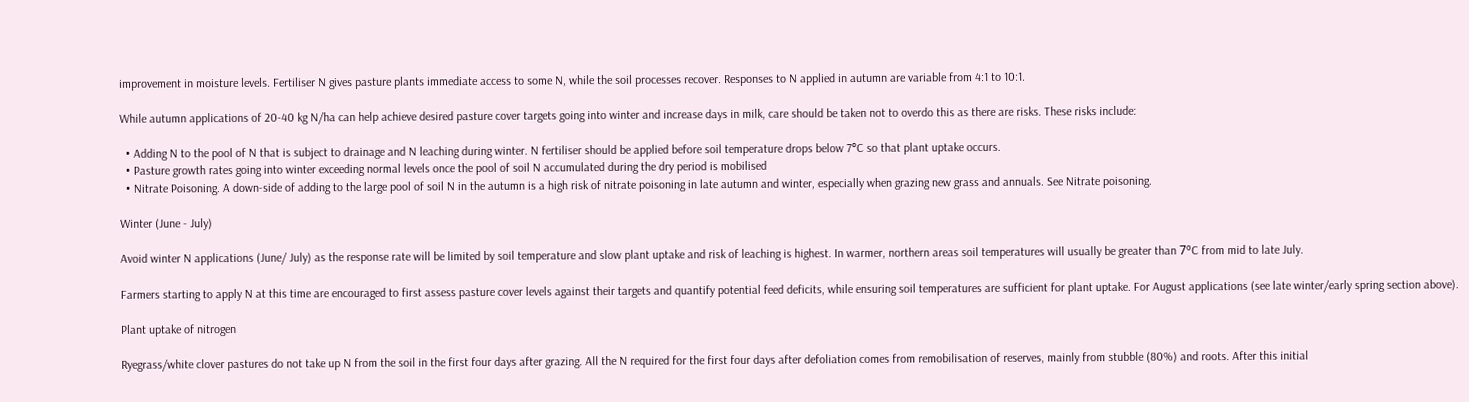improvement in moisture levels. Fertiliser N gives pasture plants immediate access to some N, while the soil processes recover. Responses to N applied in autumn are variable from 4:1 to 10:1.

While autumn applications of 20-40 kg N/ha can help achieve desired pasture cover targets going into winter and increase days in milk, care should be taken not to overdo this as there are risks. These risks include:

  • Adding N to the pool of N that is subject to drainage and N leaching during winter. N fertiliser should be applied before soil temperature drops below 7°C so that plant uptake occurs.
  • Pasture growth rates going into winter exceeding normal levels once the pool of soil N accumulated during the dry period is mobilised
  • Nitrate Poisoning. A down-side of adding to the large pool of soil N in the autumn is a high risk of nitrate poisoning in late autumn and winter, especially when grazing new grass and annuals. See Nitrate poisoning.

Winter (June - July)

Avoid winter N applications (June/ July) as the response rate will be limited by soil temperature and slow plant uptake and risk of leaching is highest. In warmer, northern areas soil temperatures will usually be greater than 7ºC from mid to late July.

Farmers starting to apply N at this time are encouraged to first assess pasture cover levels against their targets and quantify potential feed deficits, while ensuring soil temperatures are sufficient for plant uptake. For August applications (see late winter/early spring section above).

Plant uptake of nitrogen

Ryegrass/white clover pastures do not take up N from the soil in the first four days after grazing. All the N required for the first four days after defoliation comes from remobilisation of reserves, mainly from stubble (80%) and roots. After this initial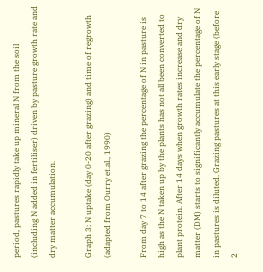period, pastures rapidly take up mineral N from the soil (including N added in fertiliser) driven by pasture growth rate and dry matter accumulation.

Graph 3: N uptake (day 0-20 after grazing) and time of regrowth (adapted from Ourry et.al., 1990)

From day 7 to 14 after grazing the percentage of N in pasture is high as the N taken up by the plants has not all been converted to plant protein. After 14 days when growth rates increase and dry matter (DM) starts to significantly accumulate the percentage of N in pastures is diluted. Grazing pastures at this early stage (before 2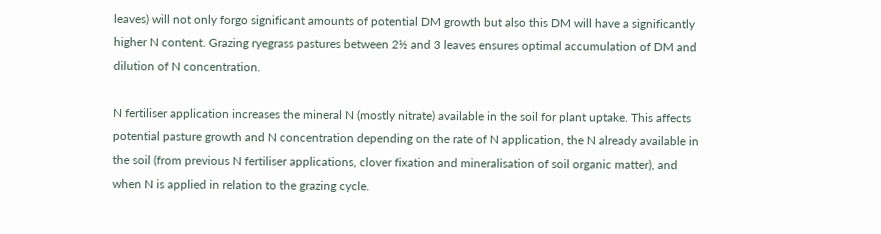leaves) will not only forgo significant amounts of potential DM growth but also this DM will have a significantly higher N content. Grazing ryegrass pastures between 2½ and 3 leaves ensures optimal accumulation of DM and dilution of N concentration.

N fertiliser application increases the mineral N (mostly nitrate) available in the soil for plant uptake. This affects potential pasture growth and N concentration depending on the rate of N application, the N already available in the soil (from previous N fertiliser applications, clover fixation and mineralisation of soil organic matter), and when N is applied in relation to the grazing cycle.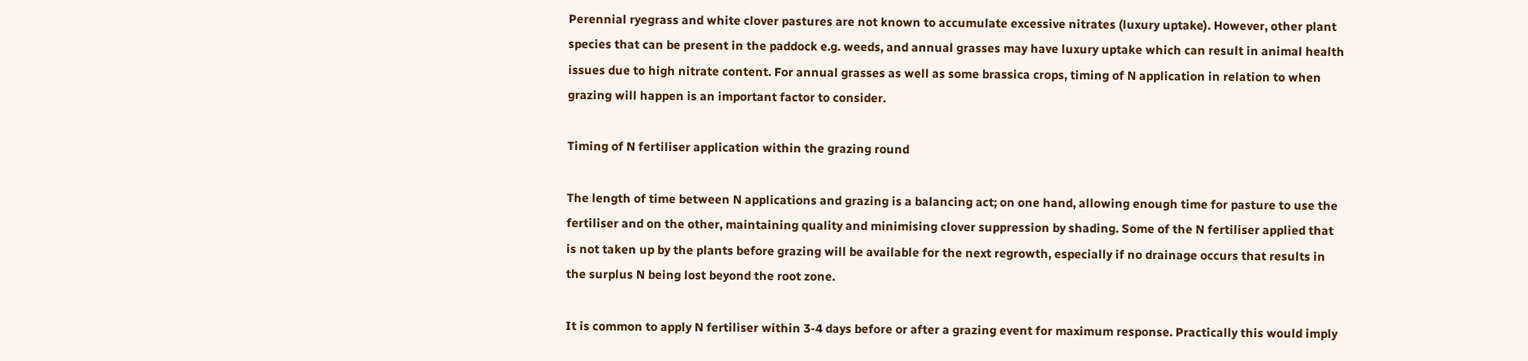Perennial ryegrass and white clover pastures are not known to accumulate excessive nitrates (luxury uptake). However, other plant species that can be present in the paddock e.g. weeds, and annual grasses may have luxury uptake which can result in animal health issues due to high nitrate content. For annual grasses as well as some brassica crops, timing of N application in relation to when grazing will happen is an important factor to consider.

Timing of N fertiliser application within the grazing round

The length of time between N applications and grazing is a balancing act; on one hand, allowing enough time for pasture to use the fertiliser and on the other, maintaining quality and minimising clover suppression by shading. Some of the N fertiliser applied that is not taken up by the plants before grazing will be available for the next regrowth, especially if no drainage occurs that results in the surplus N being lost beyond the root zone.

It is common to apply N fertiliser within 3-4 days before or after a grazing event for maximum response. Practically this would imply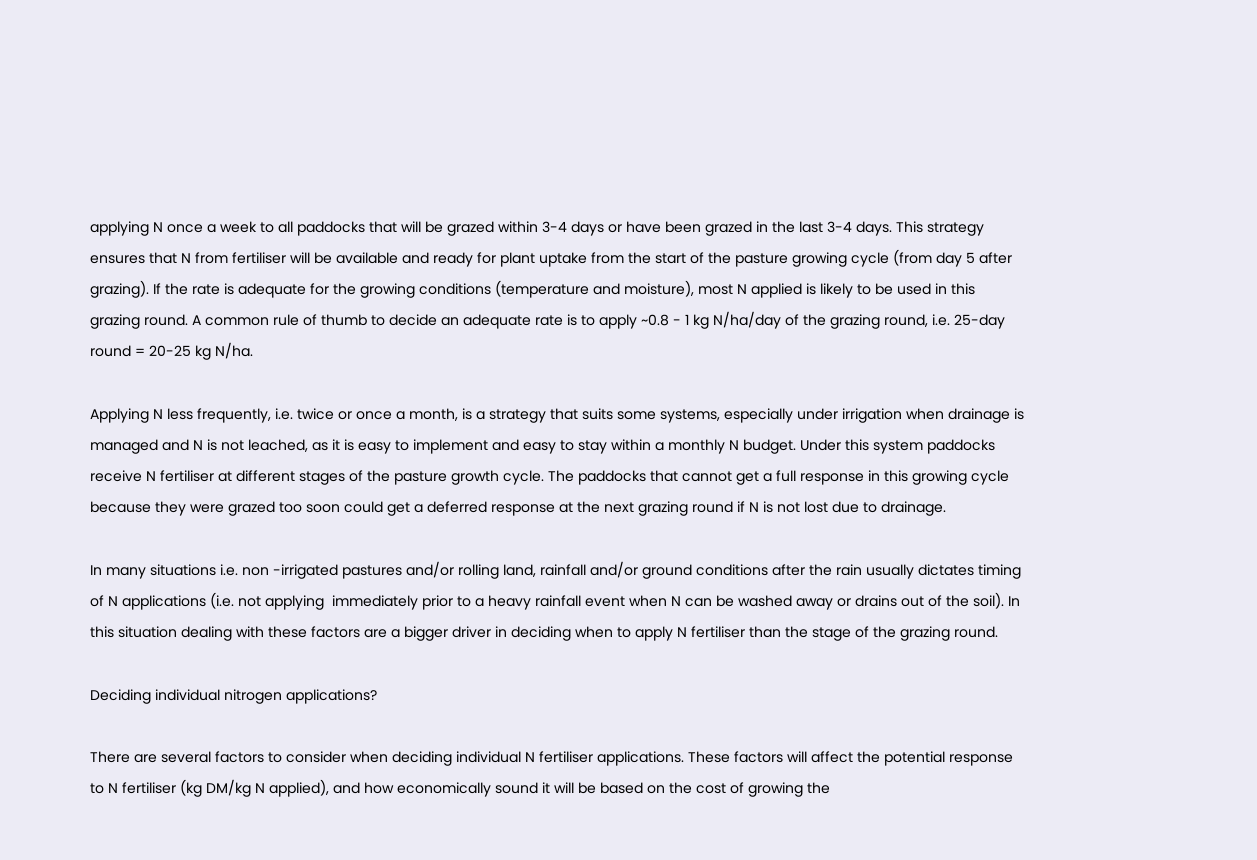applying N once a week to all paddocks that will be grazed within 3-4 days or have been grazed in the last 3-4 days. This strategy ensures that N from fertiliser will be available and ready for plant uptake from the start of the pasture growing cycle (from day 5 after grazing). If the rate is adequate for the growing conditions (temperature and moisture), most N applied is likely to be used in this grazing round. A common rule of thumb to decide an adequate rate is to apply ~0.8 - 1 kg N/ha/day of the grazing round, i.e. 25-day round = 20-25 kg N/ha.

Applying N less frequently, i.e. twice or once a month, is a strategy that suits some systems, especially under irrigation when drainage is managed and N is not leached, as it is easy to implement and easy to stay within a monthly N budget. Under this system paddocks receive N fertiliser at different stages of the pasture growth cycle. The paddocks that cannot get a full response in this growing cycle because they were grazed too soon could get a deferred response at the next grazing round if N is not lost due to drainage.

In many situations i.e. non -irrigated pastures and/or rolling land, rainfall and/or ground conditions after the rain usually dictates timing of N applications (i.e. not applying  immediately prior to a heavy rainfall event when N can be washed away or drains out of the soil). In this situation dealing with these factors are a bigger driver in deciding when to apply N fertiliser than the stage of the grazing round.

Deciding individual nitrogen applications?

There are several factors to consider when deciding individual N fertiliser applications. These factors will affect the potential response to N fertiliser (kg DM/kg N applied), and how economically sound it will be based on the cost of growing the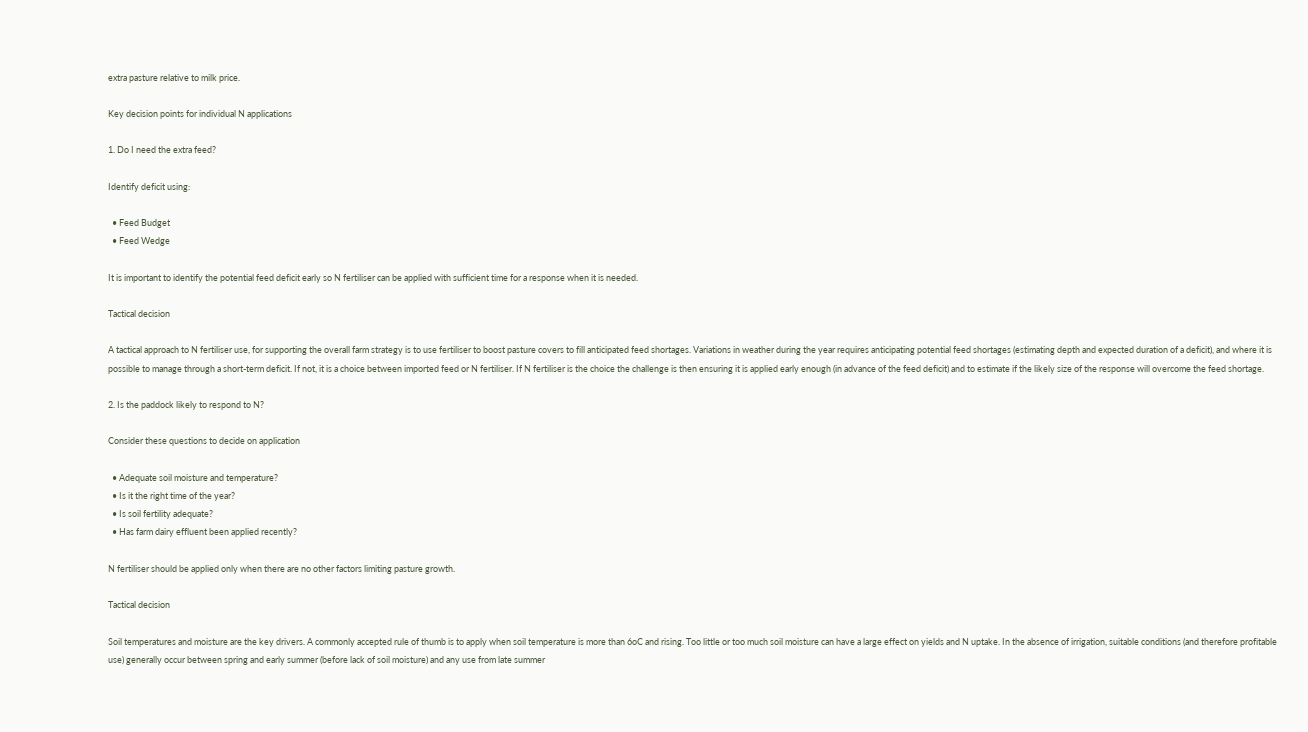extra pasture relative to milk price.

Key decision points for individual N applications

1. Do I need the extra feed?

Identify deficit using:

  • Feed Budget
  • Feed Wedge

It is important to identify the potential feed deficit early so N fertiliser can be applied with sufficient time for a response when it is needed.

Tactical decision

A tactical approach to N fertiliser use, for supporting the overall farm strategy is to use fertiliser to boost pasture covers to fill anticipated feed shortages. Variations in weather during the year requires anticipating potential feed shortages (estimating depth and expected duration of a deficit), and where it is possible to manage through a short-term deficit. If not, it is a choice between imported feed or N fertiliser. If N fertiliser is the choice the challenge is then ensuring it is applied early enough (in advance of the feed deficit) and to estimate if the likely size of the response will overcome the feed shortage.

2. Is the paddock likely to respond to N?

Consider these questions to decide on application

  • Adequate soil moisture and temperature?
  • Is it the right time of the year?
  • Is soil fertility adequate?
  • Has farm dairy effluent been applied recently?

N fertiliser should be applied only when there are no other factors limiting pasture growth.

Tactical decision

Soil temperatures and moisture are the key drivers. A commonly accepted rule of thumb is to apply when soil temperature is more than 6oC and rising. Too little or too much soil moisture can have a large effect on yields and N uptake. In the absence of irrigation, suitable conditions (and therefore profitable use) generally occur between spring and early summer (before lack of soil moisture) and any use from late summer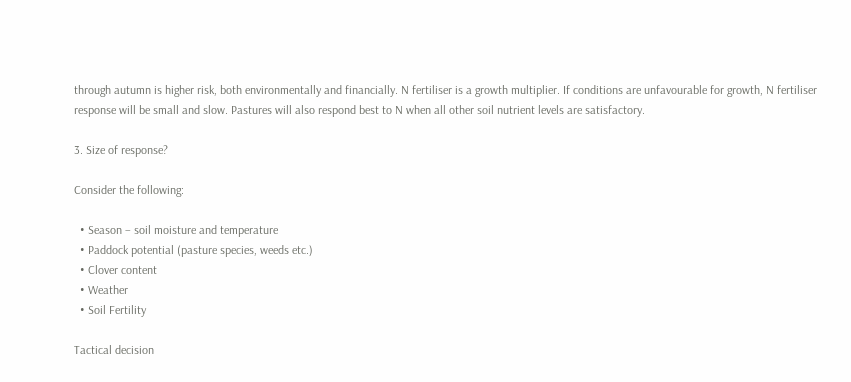through autumn is higher risk, both environmentally and financially. N fertiliser is a growth multiplier. If conditions are unfavourable for growth, N fertiliser response will be small and slow. Pastures will also respond best to N when all other soil nutrient levels are satisfactory.

3. Size of response?

Consider the following:

  • Season – soil moisture and temperature
  • Paddock potential (pasture species, weeds etc.)
  • Clover content
  • Weather
  • Soil Fertility

Tactical decision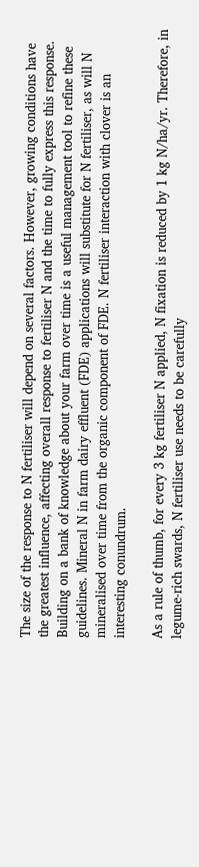The size of the response to N fertiliser will depend on several factors. However, growing conditions have the greatest influence, affecting overall response to fertiliser N and the time to fully express this response. Building on a bank of knowledge about your farm over time is a useful management tool to refine these guidelines. Mineral N in farm dairy effluent (FDE) applications will substitute for N fertiliser, as will N mineralised over time from the organic component of FDE. N fertiliser interaction with clover is an interesting conundrum.

As a rule of thumb, for every 3 kg fertiliser N applied, N fixation is reduced by 1 kg N/ha/yr. Therefore, in legume-rich swards, N fertiliser use needs to be carefully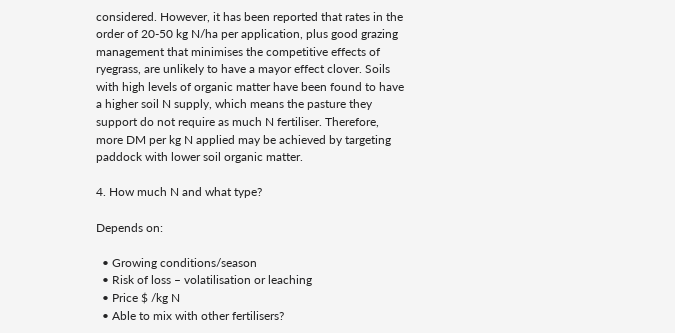considered. However, it has been reported that rates in the order of 20-50 kg N/ha per application, plus good grazing management that minimises the competitive effects of ryegrass, are unlikely to have a mayor effect clover. Soils with high levels of organic matter have been found to have a higher soil N supply, which means the pasture they support do not require as much N fertiliser. Therefore, more DM per kg N applied may be achieved by targeting paddock with lower soil organic matter.

4. How much N and what type?

Depends on:

  • Growing conditions/season
  • Risk of loss – volatilisation or leaching
  • Price $ /kg N
  • Able to mix with other fertilisers?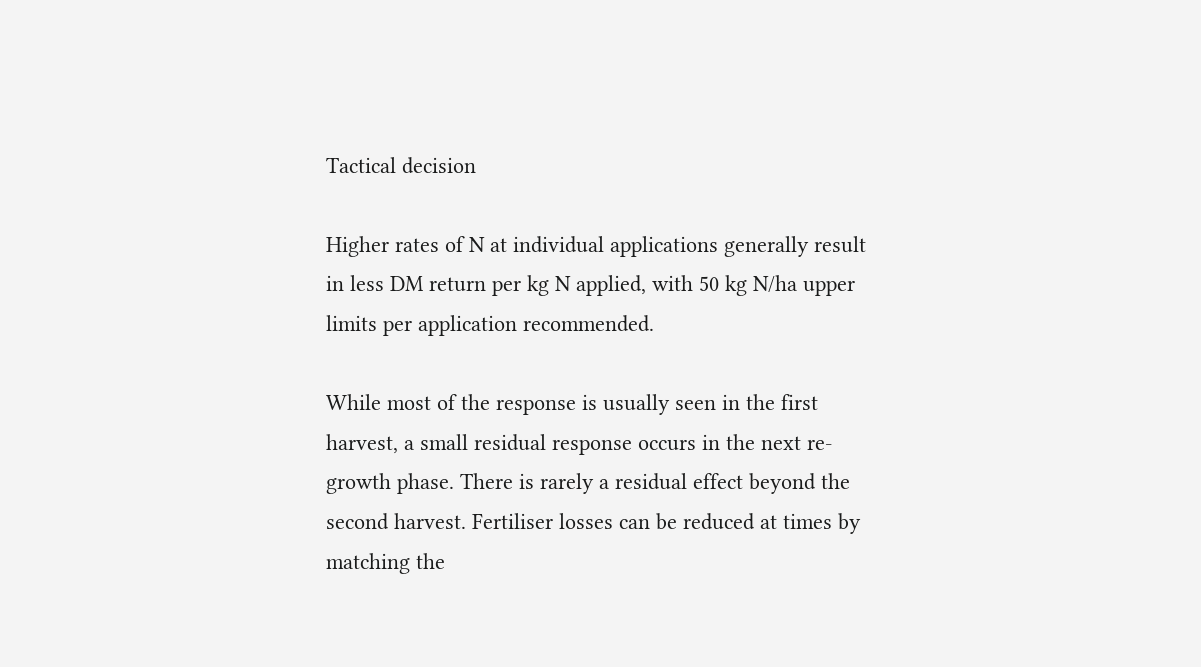Tactical decision

Higher rates of N at individual applications generally result in less DM return per kg N applied, with 50 kg N/ha upper limits per application recommended.

While most of the response is usually seen in the first harvest, a small residual response occurs in the next re-growth phase. There is rarely a residual effect beyond the second harvest. Fertiliser losses can be reduced at times by matching the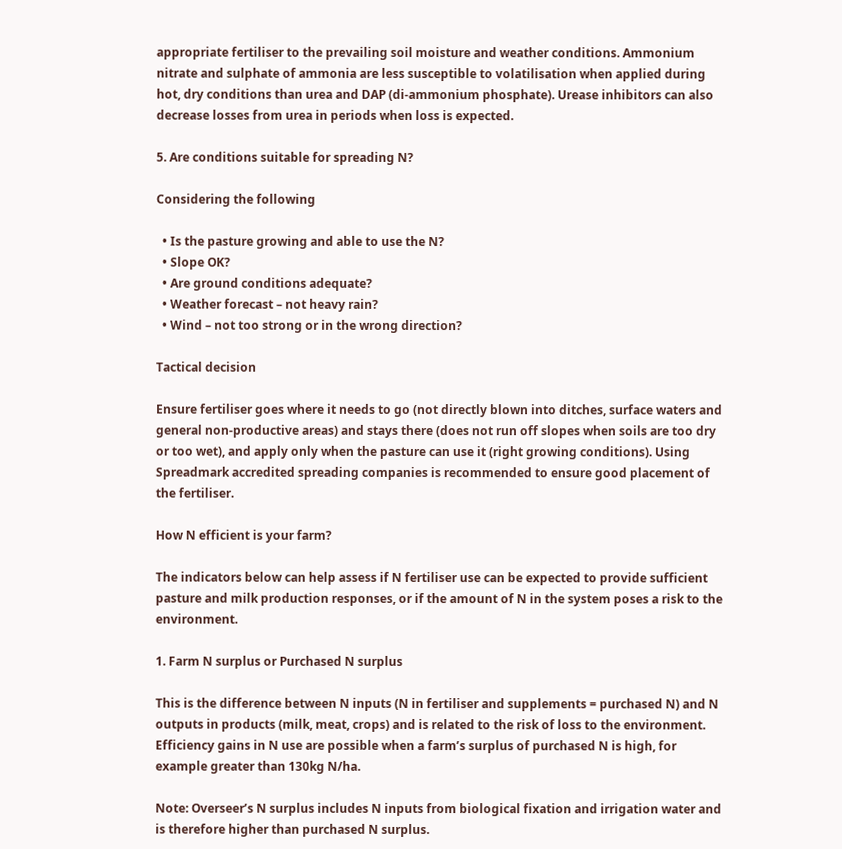appropriate fertiliser to the prevailing soil moisture and weather conditions. Ammonium nitrate and sulphate of ammonia are less susceptible to volatilisation when applied during hot, dry conditions than urea and DAP (di-ammonium phosphate). Urease inhibitors can also decrease losses from urea in periods when loss is expected.

5. Are conditions suitable for spreading N?

Considering the following

  • Is the pasture growing and able to use the N?
  • Slope OK?
  • Are ground conditions adequate?
  • Weather forecast – not heavy rain?
  • Wind – not too strong or in the wrong direction?

Tactical decision

Ensure fertiliser goes where it needs to go (not directly blown into ditches, surface waters and general non-productive areas) and stays there (does not run off slopes when soils are too dry or too wet), and apply only when the pasture can use it (right growing conditions). Using Spreadmark accredited spreading companies is recommended to ensure good placement of the fertiliser.

How N efficient is your farm?

The indicators below can help assess if N fertiliser use can be expected to provide sufficient pasture and milk production responses, or if the amount of N in the system poses a risk to the environment.

1. Farm N surplus or Purchased N surplus

This is the difference between N inputs (N in fertiliser and supplements = purchased N) and N outputs in products (milk, meat, crops) and is related to the risk of loss to the environment. Efficiency gains in N use are possible when a farm’s surplus of purchased N is high, for example greater than 130kg N/ha.

Note: Overseer’s N surplus includes N inputs from biological fixation and irrigation water and is therefore higher than purchased N surplus.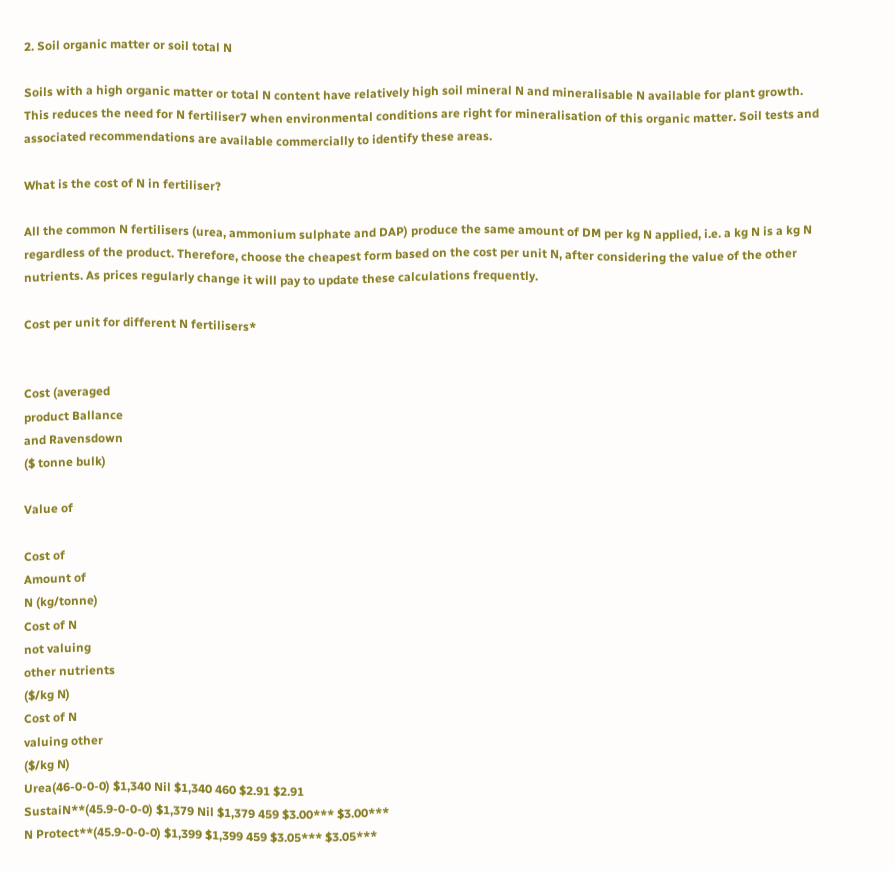2. Soil organic matter or soil total N

Soils with a high organic matter or total N content have relatively high soil mineral N and mineralisable N available for plant growth. This reduces the need for N fertiliser7 when environmental conditions are right for mineralisation of this organic matter. Soil tests and associated recommendations are available commercially to identify these areas.

What is the cost of N in fertiliser?

All the common N fertilisers (urea, ammonium sulphate and DAP) produce the same amount of DM per kg N applied, i.e. a kg N is a kg N regardless of the product. Therefore, choose the cheapest form based on the cost per unit N, after considering the value of the other nutrients. As prices regularly change it will pay to update these calculations frequently.

Cost per unit for different N fertilisers*


Cost (averaged
product Ballance
and Ravensdown
($ tonne bulk)

Value of

Cost of
Amount of
N (kg/tonne)
Cost of N
not valuing
other nutrients
($/kg N)
Cost of N
valuing other
($/kg N)
Urea(46-0-0-0) $1,340 Nil $1,340 460 $2.91 $2.91
SustaiN**(45.9-0-0-0) $1,379 Nil $1,379 459 $3.00*** $3.00***
N Protect**(45.9-0-0-0) $1,399 $1,399 459 $3.05*** $3.05***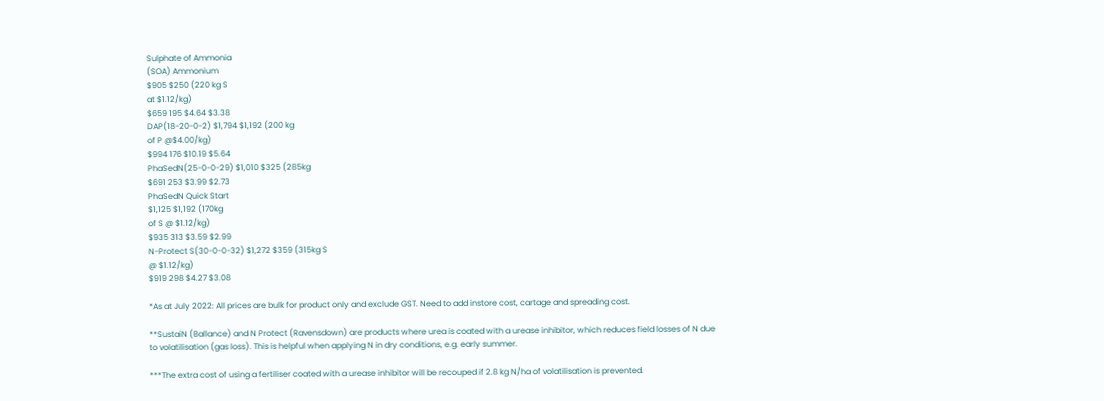Sulphate of Ammonia
(SOA) Ammonium
$905 $250 (220 kg S
at $1.12/kg)
$659 195 $4.64 $3.38
DAP(18-20-0-2) $1,794 $1,192 (200 kg
of P @$4.00/kg)
$994 176 $10.19 $5.64
PhaSedN(25-0-0-29) $1,010 $325 (285kg
$691 253 $3.99 $2.73
PhaSedN Quick Start
$1,125 $1,192 (170kg
of S @ $1.12/kg)
$935 313 $3.59 $2.99
N-Protect S(30-0-0-32) $1,272 $359 (315kg S
@ $1.12/kg)
$919 298 $4.27 $3.08

*As at July 2022: All prices are bulk for product only and exclude GST. Need to add instore cost, cartage and spreading cost.

**SustaiN (Ballance) and N Protect (Ravensdown) are products where urea is coated with a urease inhibitor, which reduces field losses of N due to volatilisation (gas loss). This is helpful when applying N in dry conditions, e.g. early summer.

***The extra cost of using a fertiliser coated with a urease inhibitor will be recouped if 2.8 kg N/ha of volatilisation is prevented.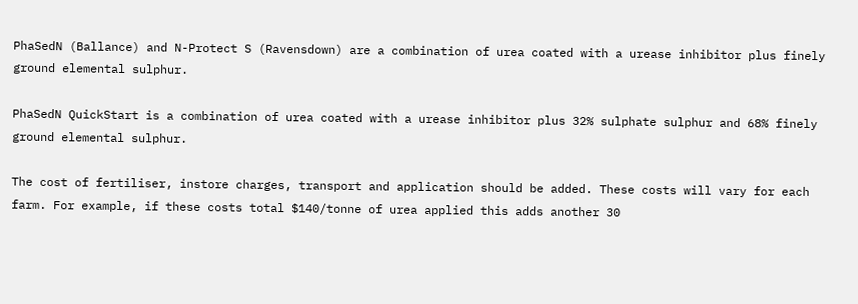PhaSedN (Ballance) and N-Protect S (Ravensdown) are a combination of urea coated with a urease inhibitor plus finely ground elemental sulphur.

PhaSedN QuickStart is a combination of urea coated with a urease inhibitor plus 32% sulphate sulphur and 68% finely ground elemental sulphur.

The cost of fertiliser, instore charges, transport and application should be added. These costs will vary for each farm. For example, if these costs total $140/tonne of urea applied this adds another 30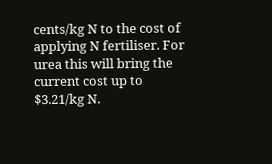cents/kg N to the cost of applying N fertiliser. For urea this will bring the current cost up to $3.21/kg N.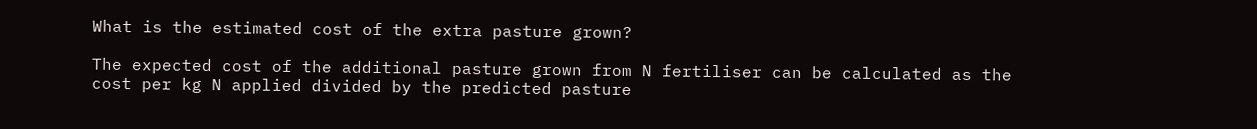What is the estimated cost of the extra pasture grown?

The expected cost of the additional pasture grown from N fertiliser can be calculated as the cost per kg N applied divided by the predicted pasture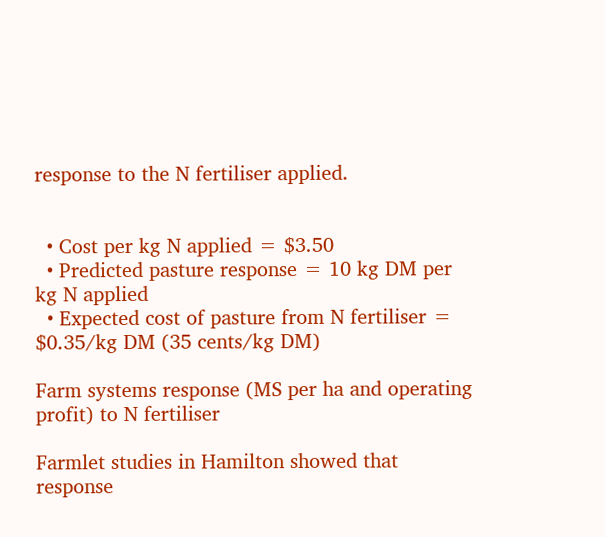response to the N fertiliser applied.


  • Cost per kg N applied = $3.50
  • Predicted pasture response = 10 kg DM per kg N applied
  • Expected cost of pasture from N fertiliser = $0.35/kg DM (35 cents/kg DM)

Farm systems response (MS per ha and operating profit) to N fertiliser

Farmlet studies in Hamilton showed that response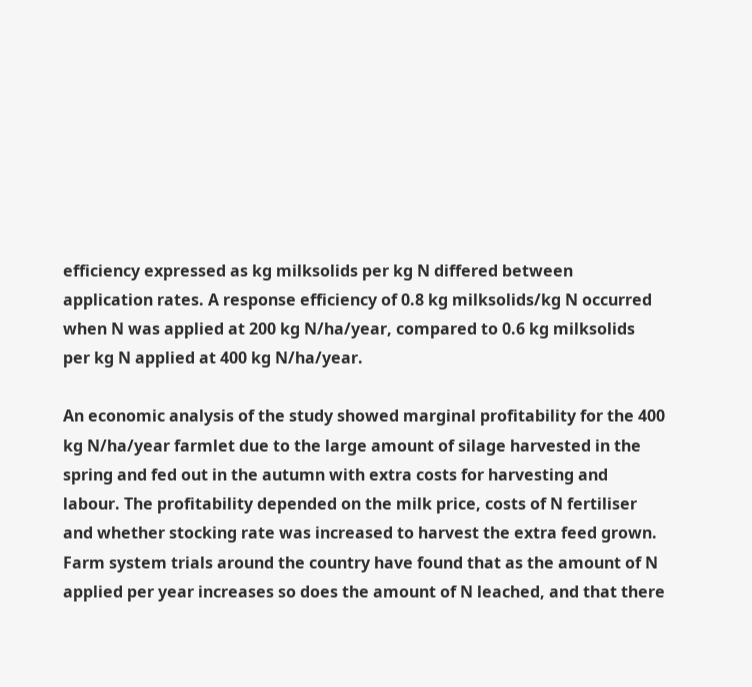efficiency expressed as kg milksolids per kg N differed between application rates. A response efficiency of 0.8 kg milksolids/kg N occurred when N was applied at 200 kg N/ha/year, compared to 0.6 kg milksolids per kg N applied at 400 kg N/ha/year.

An economic analysis of the study showed marginal profitability for the 400 kg N/ha/year farmlet due to the large amount of silage harvested in the spring and fed out in the autumn with extra costs for harvesting and labour. The profitability depended on the milk price, costs of N fertiliser and whether stocking rate was increased to harvest the extra feed grown. Farm system trials around the country have found that as the amount of N applied per year increases so does the amount of N leached, and that there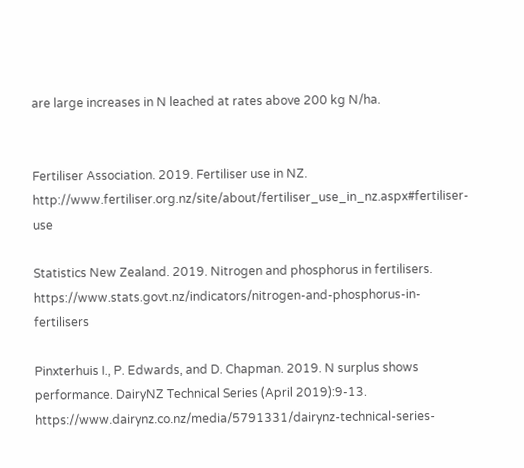are large increases in N leached at rates above 200 kg N/ha.


Fertiliser Association. 2019. Fertiliser use in NZ. http://www.fertiliser.org.nz/site/about/fertiliser_use_in_nz.aspx#fertiliser-use

Statistics New Zealand. 2019. Nitrogen and phosphorus in fertilisers. https://www.stats.govt.nz/indicators/nitrogen-and-phosphorus-in-fertilisers

Pinxterhuis I., P. Edwards, and D. Chapman. 2019. N surplus shows performance. DairyNZ Technical Series (April 2019):9-13. https://www.dairynz.co.nz/media/5791331/dairynz-technical-series-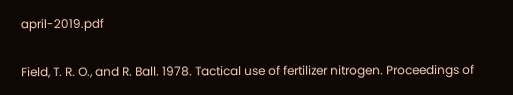april-2019.pdf

Field, T. R. O., and R. Ball. 1978. Tactical use of fertilizer nitrogen. Proceedings of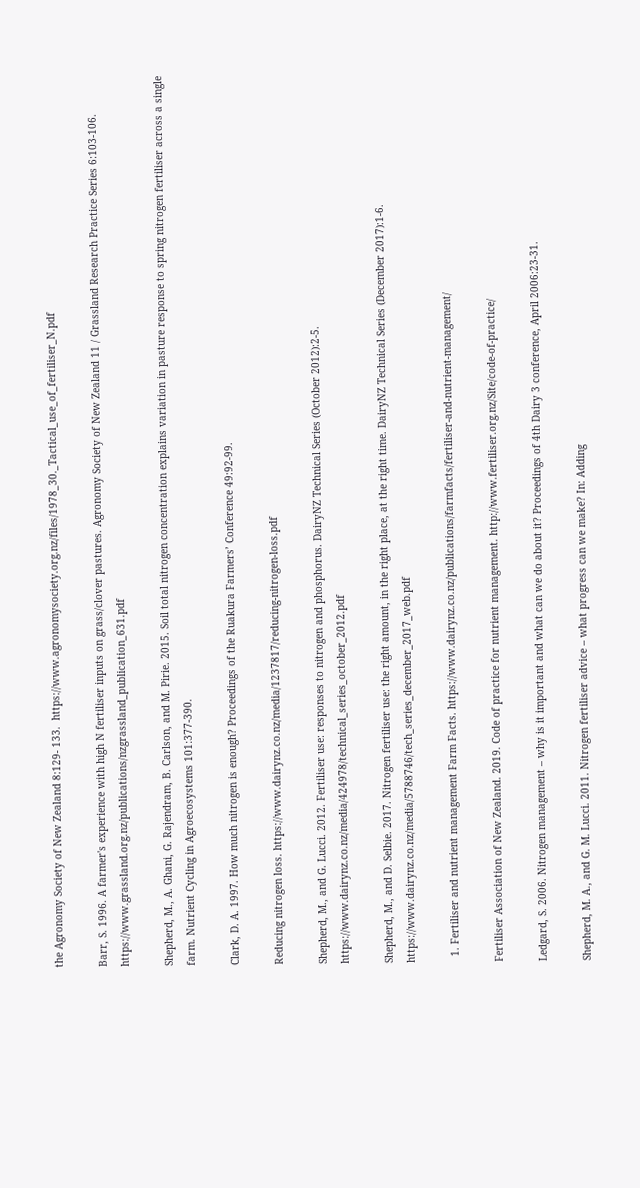the Agronomy Society of New Zealand 8:129- 133.  https://www.agronomysociety.org.nz/files/1978_30._Tactical_use_of_fertiliser_N.pdf

Barr, S. 1996. A farmer's experience with high N fertiliser inputs on grass/clover pastures. Agronomy Society of New Zealand 11 / Grassland Research Practice Series 6:103-106. https://www.grassland.org.nz/publications/nzgrassland_publication_631.pdf

Shepherd, M., A. Ghani, G. Rajendram, B. Carlson, and M. Pirie. 2015. Soil total nitrogen concentration explains variation in pasture response to spring nitrogen fertiliser across a single farm. Nutrient Cycling in Agroecosystems 101:377-390.

Clark, D. A. 1997. How much nitrogen is enough? Proceedings of the Ruakura Farmers’ Conference 49:92-99.

Reducing nitrogen loss. https://www.dairynz.co.nz/media/1237817/reducing-nitrogen-loss.pdf

Shepherd, M., and G. Lucci. 2012. Fertiliser use: responses to nitrogen and phosphorus. DairyNZ Technical Series (October 2012):2-5. https://www.dairynz.co.nz/media/424978/technical_series_october_2012.pdf

Shepherd, M., and D. Selbie. 2017. Nitrogen fertiliser use: the right amount, in the right place, at the right time. DairyNZ Technical Series (December 2017):1-6. https://www.dairynz.co.nz/media/5788746/tech_series_december_2017_web.pdf

  1. Fertiliser and nutrient management Farm Facts. https://www.dairynz.co.nz/publications/farmfacts/fertiliser-and-nutrient-management/

Fertiliser Association of New Zealand. 2019. Code of practice for nutrient management. http://www.fertiliser.org.nz/Site/code-of-practice/

Ledgard, S. 2006. Nitrogen management – why is it important and what can we do about it? Proceedings of 4th Dairy 3 conference, April 2006:23-31.

Shepherd, M. A., and G. M. Lucci. 2011. Nitrogen fertiliser advice – what progress can we make? In: Adding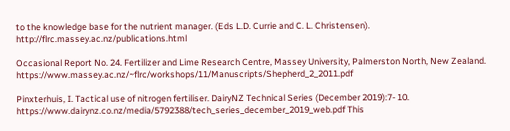to the knowledge base for the nutrient manager. (Eds L.D. Currie and C. L. Christensen). http://flrc.massey.ac.nz/publications.html

Occasional Report No. 24. Fertilizer and Lime Research Centre, Massey University, Palmerston North, New Zealand. https://www.massey.ac.nz/~flrc/workshops/11/Manuscripts/Shepherd_2_2011.pdf

Pinxterhuis, I. Tactical use of nitrogen fertiliser. DairyNZ Technical Series (December 2019):7- 10. https://www.dairynz.co.nz/media/5792388/tech_series_december_2019_web.pdf This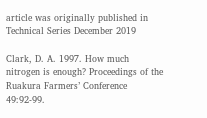article was originally published in Technical Series December 2019

Clark, D. A. 1997. How much nitrogen is enough? Proceedings of the Ruakura Farmers’ Conference 49:92-99.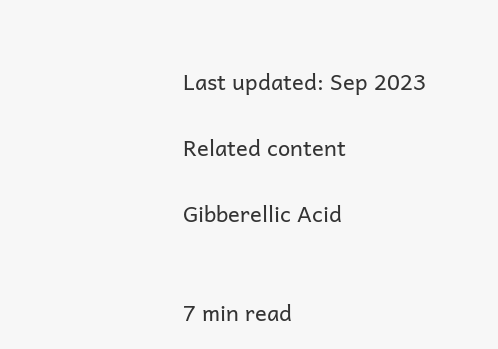Last updated: Sep 2023

Related content

Gibberellic Acid


7 min read